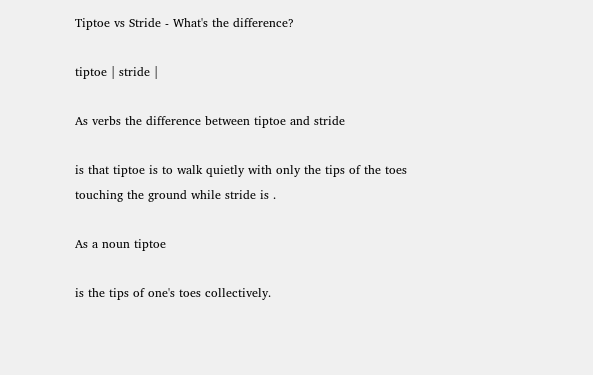Tiptoe vs Stride - What's the difference?

tiptoe | stride |

As verbs the difference between tiptoe and stride

is that tiptoe is to walk quietly with only the tips of the toes touching the ground while stride is .

As a noun tiptoe

is the tips of one's toes collectively.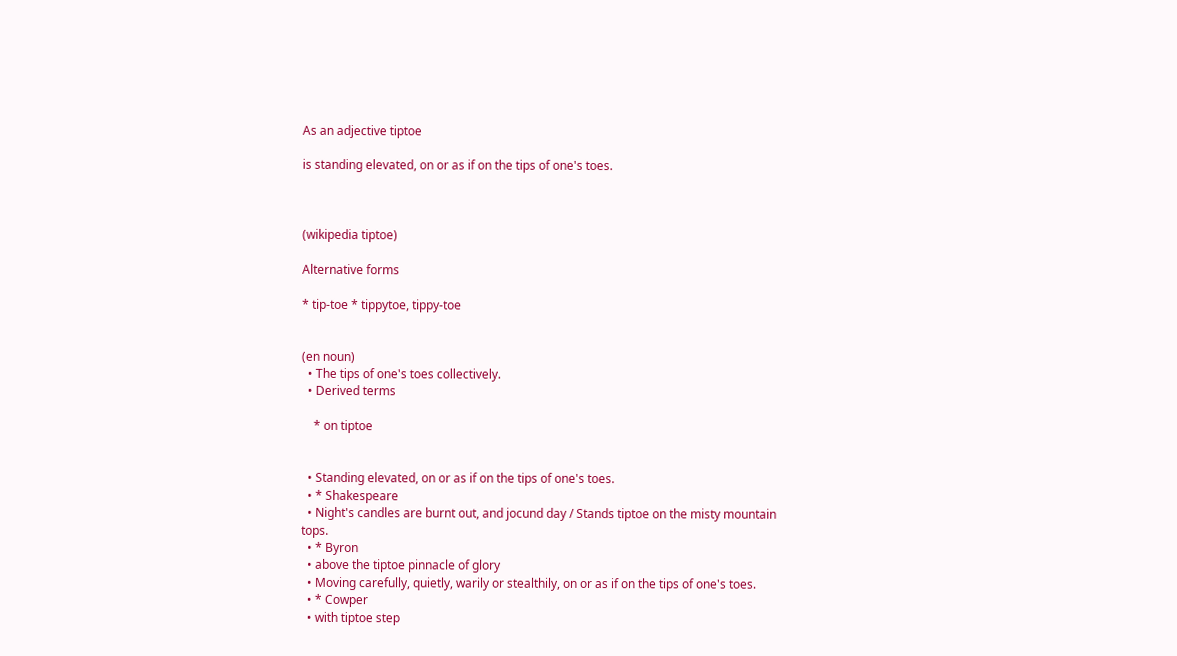As an adjective tiptoe

is standing elevated, on or as if on the tips of one's toes.



(wikipedia tiptoe)

Alternative forms

* tip-toe * tippytoe, tippy-toe


(en noun)
  • The tips of one's toes collectively.
  • Derived terms

    * on tiptoe


  • Standing elevated, on or as if on the tips of one's toes.
  • * Shakespeare
  • Night's candles are burnt out, and jocund day / Stands tiptoe on the misty mountain tops.
  • * Byron
  • above the tiptoe pinnacle of glory
  • Moving carefully, quietly, warily or stealthily, on or as if on the tips of one's toes.
  • * Cowper
  • with tiptoe step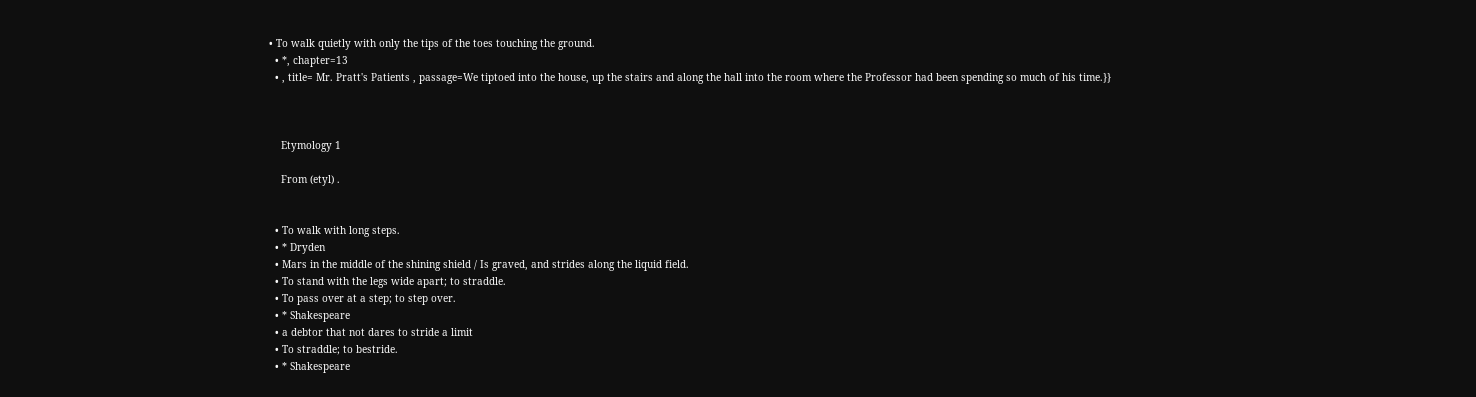• To walk quietly with only the tips of the toes touching the ground.
  • *, chapter=13
  • , title= Mr. Pratt's Patients , passage=We tiptoed into the house, up the stairs and along the hall into the room where the Professor had been spending so much of his time.}}



    Etymology 1

    From (etyl) .


  • To walk with long steps.
  • * Dryden
  • Mars in the middle of the shining shield / Is graved, and strides along the liquid field.
  • To stand with the legs wide apart; to straddle.
  • To pass over at a step; to step over.
  • * Shakespeare
  • a debtor that not dares to stride a limit
  • To straddle; to bestride.
  • * Shakespeare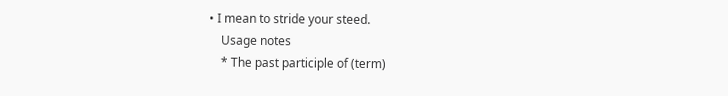• I mean to stride your steed.
    Usage notes
    * The past participle of (term)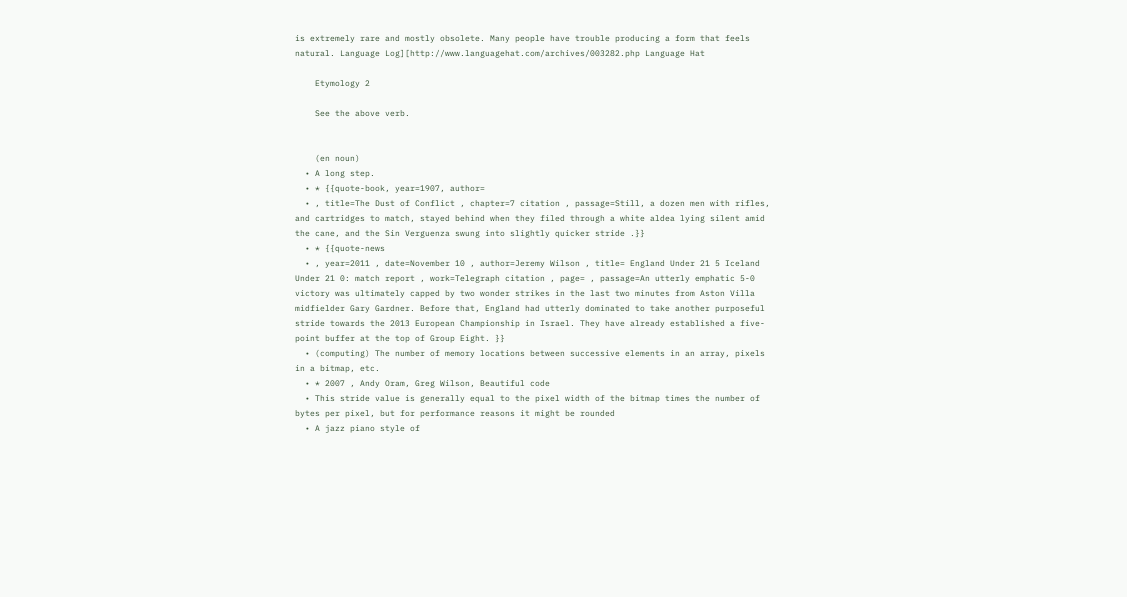is extremely rare and mostly obsolete. Many people have trouble producing a form that feels natural. Language Log][http://www.languagehat.com/archives/003282.php Language Hat

    Etymology 2

    See the above verb.


    (en noun)
  • A long step.
  • * {{quote-book, year=1907, author=
  • , title=The Dust of Conflict , chapter=7 citation , passage=Still, a dozen men with rifles, and cartridges to match, stayed behind when they filed through a white aldea lying silent amid the cane, and the Sin Verguenza swung into slightly quicker stride .}}
  • * {{quote-news
  • , year=2011 , date=November 10 , author=Jeremy Wilson , title= England Under 21 5 Iceland Under 21 0: match report , work=Telegraph citation , page= , passage=An utterly emphatic 5-0 victory was ultimately capped by two wonder strikes in the last two minutes from Aston Villa midfielder Gary Gardner. Before that, England had utterly dominated to take another purposeful stride towards the 2013 European Championship in Israel. They have already established a five-point buffer at the top of Group Eight. }}
  • (computing) The number of memory locations between successive elements in an array, pixels in a bitmap, etc.
  • * 2007 , Andy Oram, Greg Wilson, Beautiful code
  • This stride value is generally equal to the pixel width of the bitmap times the number of bytes per pixel, but for performance reasons it might be rounded
  • A jazz piano style of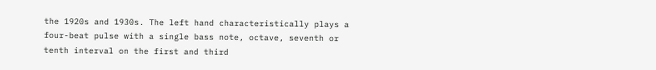the 1920s and 1930s. The left hand characteristically plays a four-beat pulse with a single bass note, octave, seventh or tenth interval on the first and third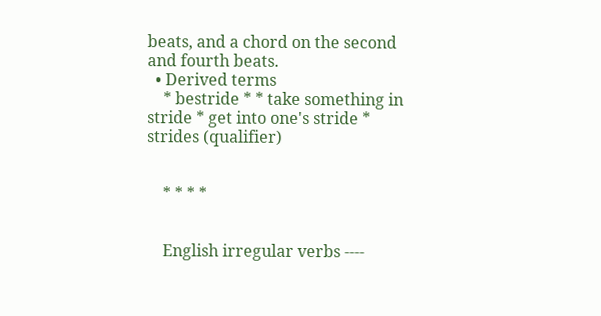beats, and a chord on the second and fourth beats.
  • Derived terms
    * bestride * * take something in stride * get into one's stride * strides (qualifier)


    * * * *


    English irregular verbs ----